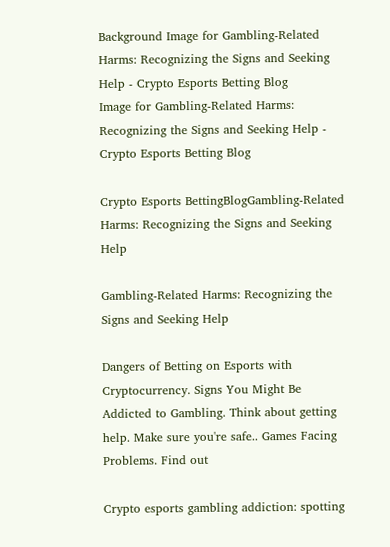Background Image for Gambling-Related Harms: Recognizing the Signs and Seeking Help - Crypto Esports Betting Blog
Image for Gambling-Related Harms: Recognizing the Signs and Seeking Help - Crypto Esports Betting Blog

Crypto Esports BettingBlogGambling-Related Harms: Recognizing the Signs and Seeking Help

Gambling-Related Harms: Recognizing the Signs and Seeking Help

Dangers of Betting on Esports with Cryptocurrency. Signs You Might Be Addicted to Gambling. Think about getting help. Make sure you're safe.. Games Facing Problems. Find out

Crypto esports gambling addiction: spotting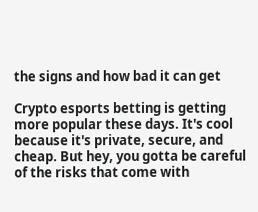the signs and how bad it can get

Crypto esports betting is getting more popular these days. It's cool because it's private, secure, and cheap. But hey, you gotta be careful of the risks that come with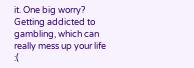it. One big worry? Getting addicted to gambling, which can really mess up your life :(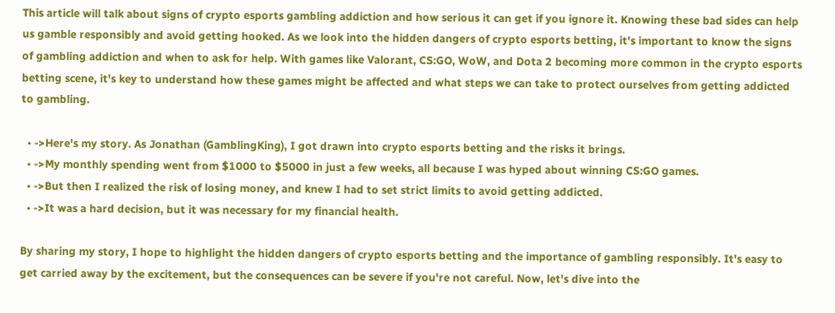This article will talk about signs of crypto esports gambling addiction and how serious it can get if you ignore it. Knowing these bad sides can help us gamble responsibly and avoid getting hooked. As we look into the hidden dangers of crypto esports betting, it's important to know the signs of gambling addiction and when to ask for help. With games like Valorant, CS:GO, WoW, and Dota 2 becoming more common in the crypto esports betting scene, it's key to understand how these games might be affected and what steps we can take to protect ourselves from getting addicted to gambling.

  • ->Here's my story. As Jonathan (GamblingKing), I got drawn into crypto esports betting and the risks it brings.
  • ->My monthly spending went from $1000 to $5000 in just a few weeks, all because I was hyped about winning CS:GO games.
  • ->But then I realized the risk of losing money, and knew I had to set strict limits to avoid getting addicted.
  • ->It was a hard decision, but it was necessary for my financial health.

By sharing my story, I hope to highlight the hidden dangers of crypto esports betting and the importance of gambling responsibly. It's easy to get carried away by the excitement, but the consequences can be severe if you're not careful. Now, let's dive into the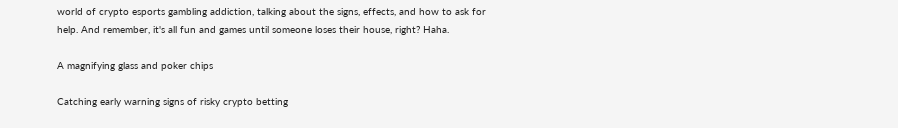world of crypto esports gambling addiction, talking about the signs, effects, and how to ask for help. And remember, it's all fun and games until someone loses their house, right? Haha.

A magnifying glass and poker chips

Catching early warning signs of risky crypto betting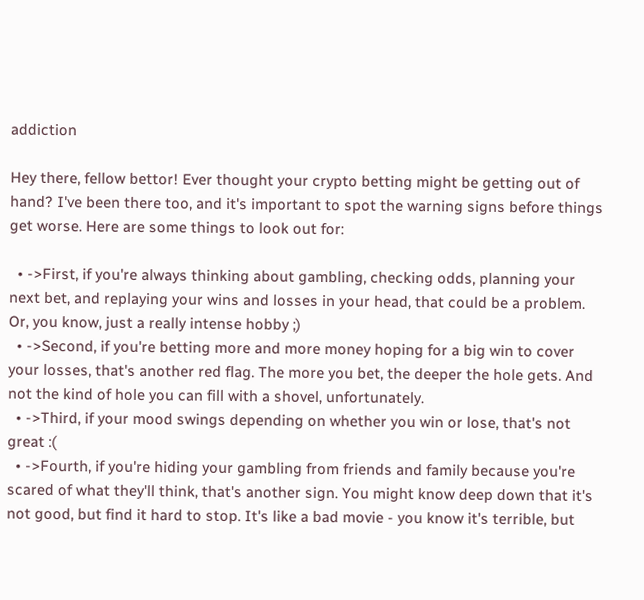addiction

Hey there, fellow bettor! Ever thought your crypto betting might be getting out of hand? I've been there too, and it's important to spot the warning signs before things get worse. Here are some things to look out for:

  • ->First, if you're always thinking about gambling, checking odds, planning your next bet, and replaying your wins and losses in your head, that could be a problem. Or, you know, just a really intense hobby ;)
  • ->Second, if you're betting more and more money hoping for a big win to cover your losses, that's another red flag. The more you bet, the deeper the hole gets. And not the kind of hole you can fill with a shovel, unfortunately.
  • ->Third, if your mood swings depending on whether you win or lose, that's not great :(
  • ->Fourth, if you're hiding your gambling from friends and family because you're scared of what they'll think, that's another sign. You might know deep down that it's not good, but find it hard to stop. It's like a bad movie - you know it's terrible, but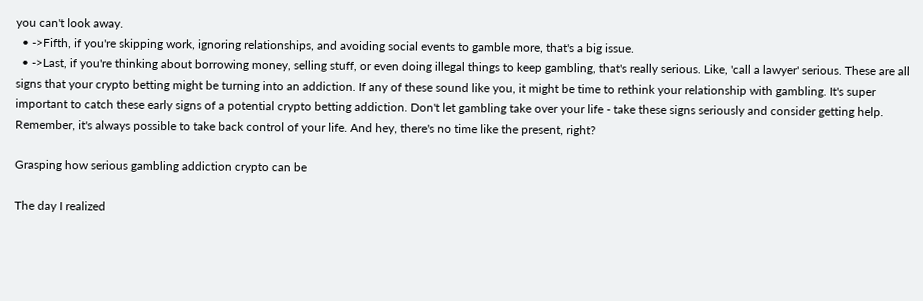you can't look away.
  • ->Fifth, if you're skipping work, ignoring relationships, and avoiding social events to gamble more, that's a big issue.
  • ->Last, if you're thinking about borrowing money, selling stuff, or even doing illegal things to keep gambling, that's really serious. Like, 'call a lawyer' serious. These are all signs that your crypto betting might be turning into an addiction. If any of these sound like you, it might be time to rethink your relationship with gambling. It's super important to catch these early signs of a potential crypto betting addiction. Don't let gambling take over your life - take these signs seriously and consider getting help. Remember, it's always possible to take back control of your life. And hey, there's no time like the present, right?

Grasping how serious gambling addiction crypto can be

The day I realized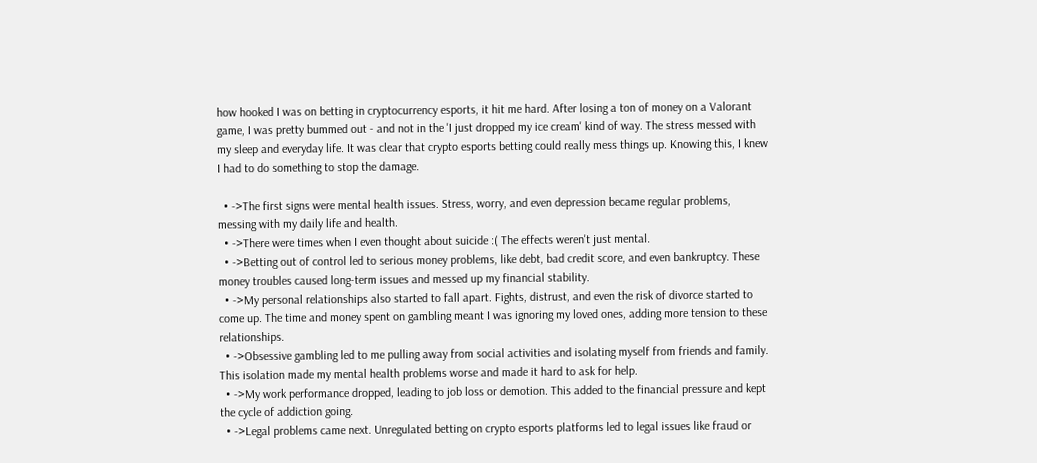how hooked I was on betting in cryptocurrency esports, it hit me hard. After losing a ton of money on a Valorant game, I was pretty bummed out - and not in the 'I just dropped my ice cream' kind of way. The stress messed with my sleep and everyday life. It was clear that crypto esports betting could really mess things up. Knowing this, I knew I had to do something to stop the damage.

  • ->The first signs were mental health issues. Stress, worry, and even depression became regular problems, messing with my daily life and health.
  • ->There were times when I even thought about suicide :( The effects weren't just mental.
  • ->Betting out of control led to serious money problems, like debt, bad credit score, and even bankruptcy. These money troubles caused long-term issues and messed up my financial stability.
  • ->My personal relationships also started to fall apart. Fights, distrust, and even the risk of divorce started to come up. The time and money spent on gambling meant I was ignoring my loved ones, adding more tension to these relationships.
  • ->Obsessive gambling led to me pulling away from social activities and isolating myself from friends and family. This isolation made my mental health problems worse and made it hard to ask for help.
  • ->My work performance dropped, leading to job loss or demotion. This added to the financial pressure and kept the cycle of addiction going.
  • ->Legal problems came next. Unregulated betting on crypto esports platforms led to legal issues like fraud or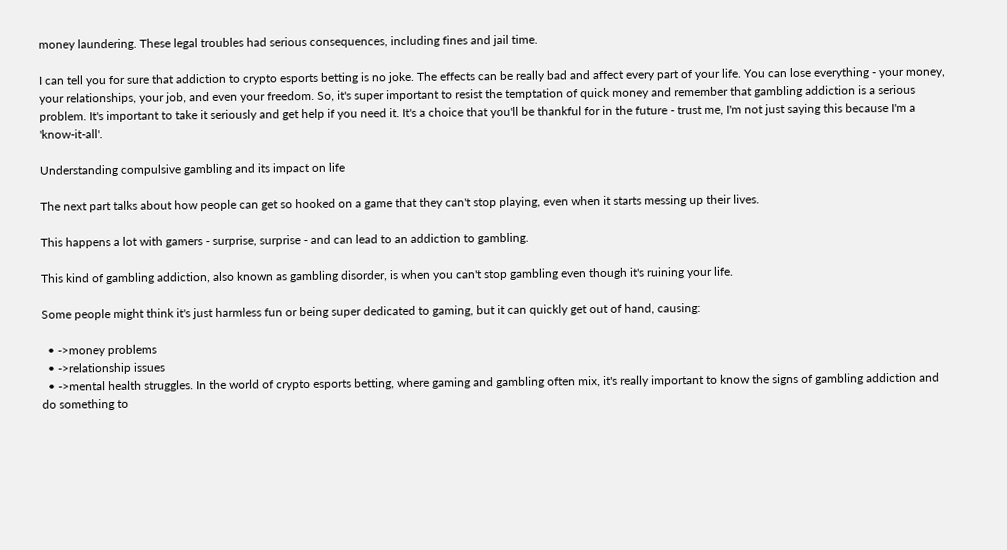money laundering. These legal troubles had serious consequences, including fines and jail time.

I can tell you for sure that addiction to crypto esports betting is no joke. The effects can be really bad and affect every part of your life. You can lose everything - your money, your relationships, your job, and even your freedom. So, it's super important to resist the temptation of quick money and remember that gambling addiction is a serious problem. It's important to take it seriously and get help if you need it. It's a choice that you'll be thankful for in the future - trust me, I'm not just saying this because I'm a 'know-it-all'.

Understanding compulsive gambling and its impact on life

The next part talks about how people can get so hooked on a game that they can't stop playing, even when it starts messing up their lives.

This happens a lot with gamers - surprise, surprise - and can lead to an addiction to gambling.

This kind of gambling addiction, also known as gambling disorder, is when you can't stop gambling even though it's ruining your life.

Some people might think it's just harmless fun or being super dedicated to gaming, but it can quickly get out of hand, causing:

  • ->money problems
  • ->relationship issues
  • ->mental health struggles. In the world of crypto esports betting, where gaming and gambling often mix, it's really important to know the signs of gambling addiction and do something to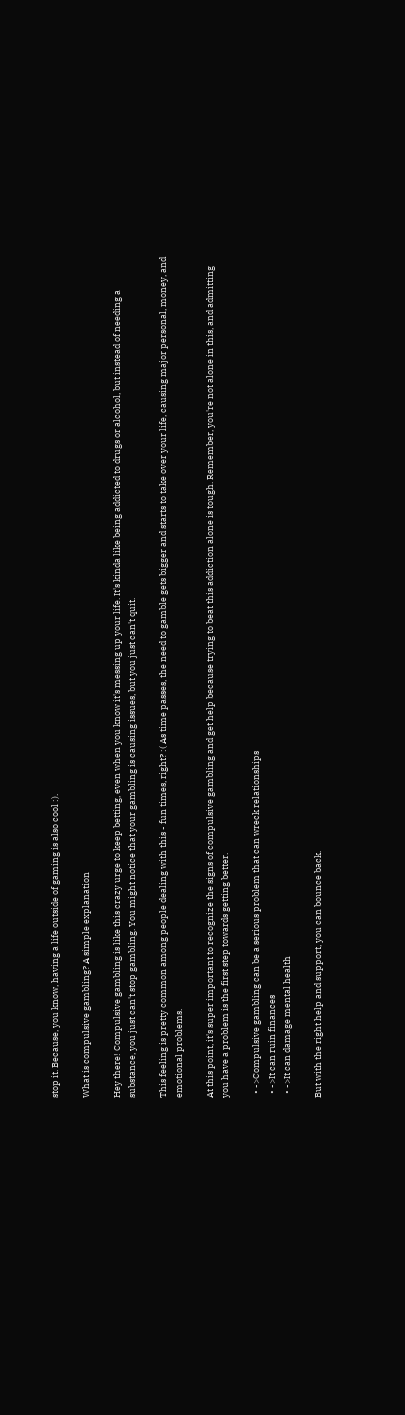stop it. Because, you know, having a life outside of gaming is also cool :).

What is compulsive gambling? A simple explanation

Hey there! Compulsive gambling is like this crazy urge to keep betting, even when you know it's messing up your life. It's kinda like being addicted to drugs or alcohol, but instead of needing a substance, you just can't stop gambling. You might notice that your gambling is causing issues, but you just can't quit.

This feeling is pretty common among people dealing with this - fun times, right? :( As time passes, the need to gamble gets bigger and starts to take over your life, causing major personal, money, and emotional problems.

At this point, it's super important to recognize the signs of compulsive gambling and get help because trying to beat this addiction alone is tough. Remember, you're not alone in this, and admitting you have a problem is the first step towards getting better.

  • ->Compulsive gambling can be a serious problem that can wreck relationships
  • ->It can ruin finances
  • ->It can damage mental health

But with the right help and support, you can bounce back.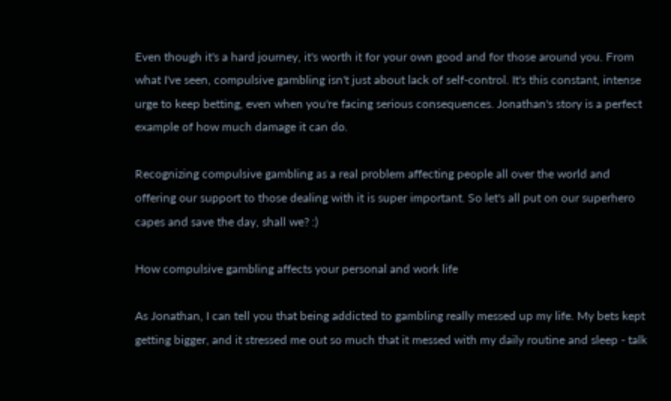Even though it's a hard journey, it's worth it for your own good and for those around you. From what I've seen, compulsive gambling isn't just about lack of self-control. It's this constant, intense urge to keep betting, even when you're facing serious consequences. Jonathan's story is a perfect example of how much damage it can do.

Recognizing compulsive gambling as a real problem affecting people all over the world and offering our support to those dealing with it is super important. So let's all put on our superhero capes and save the day, shall we? :)

How compulsive gambling affects your personal and work life

As Jonathan, I can tell you that being addicted to gambling really messed up my life. My bets kept getting bigger, and it stressed me out so much that it messed with my daily routine and sleep - talk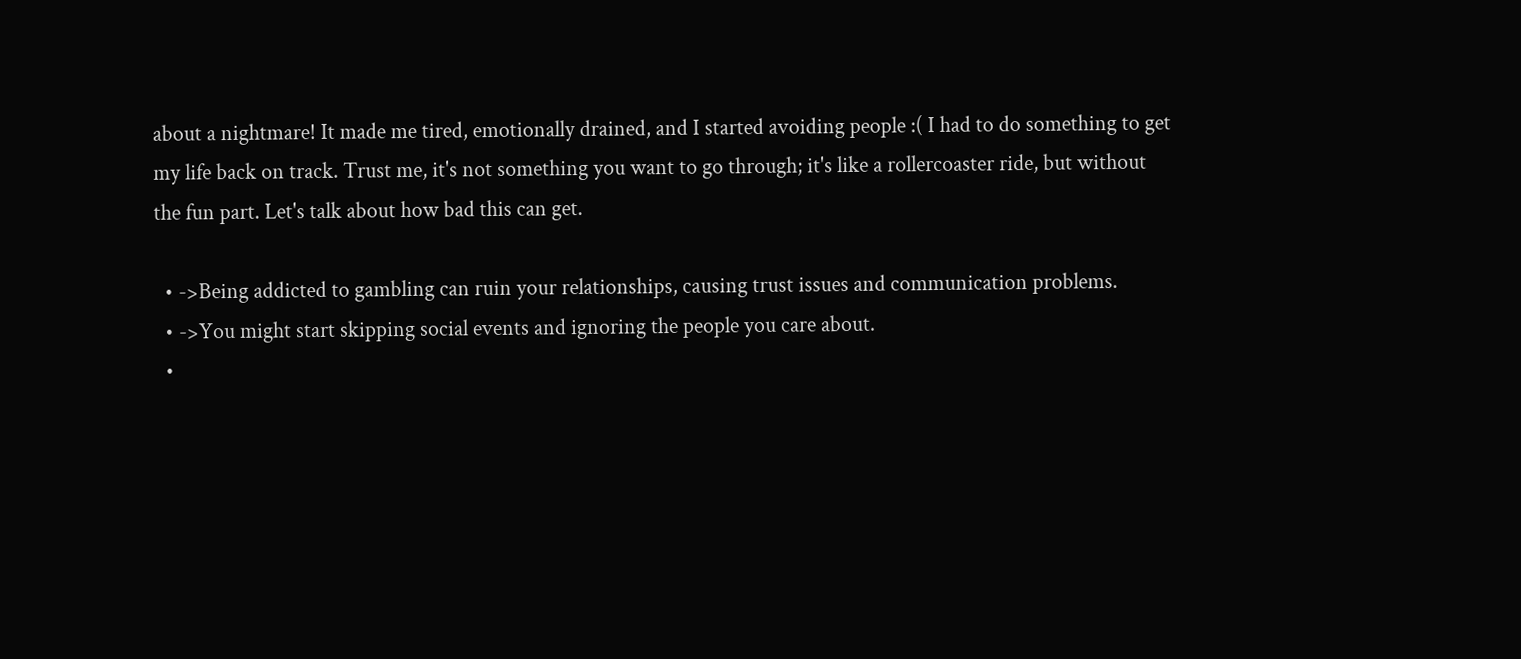about a nightmare! It made me tired, emotionally drained, and I started avoiding people :( I had to do something to get my life back on track. Trust me, it's not something you want to go through; it's like a rollercoaster ride, but without the fun part. Let's talk about how bad this can get.

  • ->Being addicted to gambling can ruin your relationships, causing trust issues and communication problems.
  • ->You might start skipping social events and ignoring the people you care about.
  •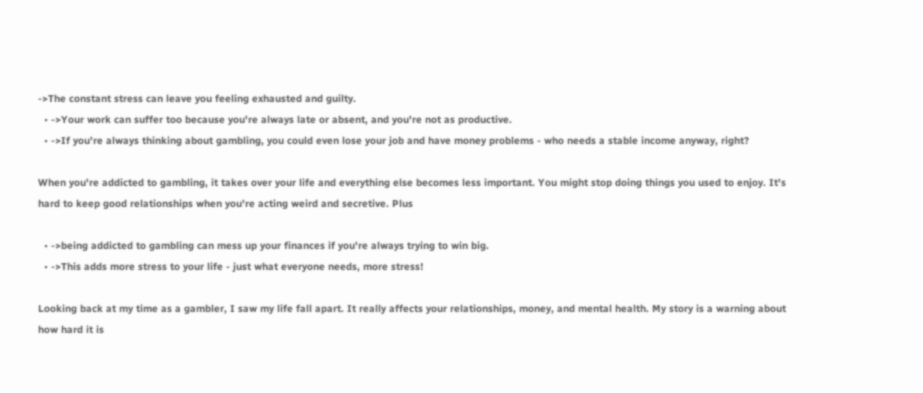->The constant stress can leave you feeling exhausted and guilty.
  • ->Your work can suffer too because you're always late or absent, and you're not as productive.
  • ->If you're always thinking about gambling, you could even lose your job and have money problems - who needs a stable income anyway, right?

When you're addicted to gambling, it takes over your life and everything else becomes less important. You might stop doing things you used to enjoy. It's hard to keep good relationships when you're acting weird and secretive. Plus

  • ->being addicted to gambling can mess up your finances if you're always trying to win big.
  • ->This adds more stress to your life - just what everyone needs, more stress!

Looking back at my time as a gambler, I saw my life fall apart. It really affects your relationships, money, and mental health. My story is a warning about how hard it is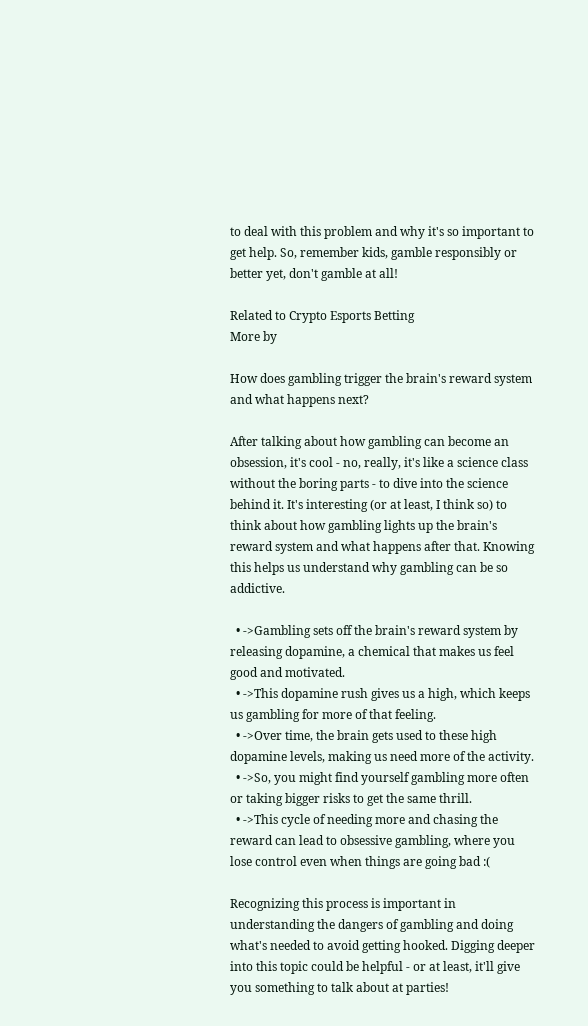to deal with this problem and why it's so important to get help. So, remember kids, gamble responsibly or better yet, don't gamble at all!

Related to Crypto Esports Betting
More by

How does gambling trigger the brain's reward system and what happens next?

After talking about how gambling can become an obsession, it's cool - no, really, it's like a science class without the boring parts - to dive into the science behind it. It's interesting (or at least, I think so) to think about how gambling lights up the brain's reward system and what happens after that. Knowing this helps us understand why gambling can be so addictive.

  • ->Gambling sets off the brain's reward system by releasing dopamine, a chemical that makes us feel good and motivated.
  • ->This dopamine rush gives us a high, which keeps us gambling for more of that feeling.
  • ->Over time, the brain gets used to these high dopamine levels, making us need more of the activity.
  • ->So, you might find yourself gambling more often or taking bigger risks to get the same thrill.
  • ->This cycle of needing more and chasing the reward can lead to obsessive gambling, where you lose control even when things are going bad :(

Recognizing this process is important in understanding the dangers of gambling and doing what's needed to avoid getting hooked. Digging deeper into this topic could be helpful - or at least, it'll give you something to talk about at parties!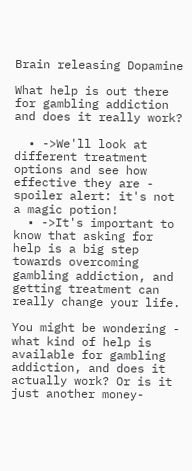Brain releasing Dopamine

What help is out there for gambling addiction and does it really work?

  • ->We'll look at different treatment options and see how effective they are - spoiler alert: it's not a magic potion!
  • ->It's important to know that asking for help is a big step towards overcoming gambling addiction, and getting treatment can really change your life.

You might be wondering - what kind of help is available for gambling addiction, and does it actually work? Or is it just another money-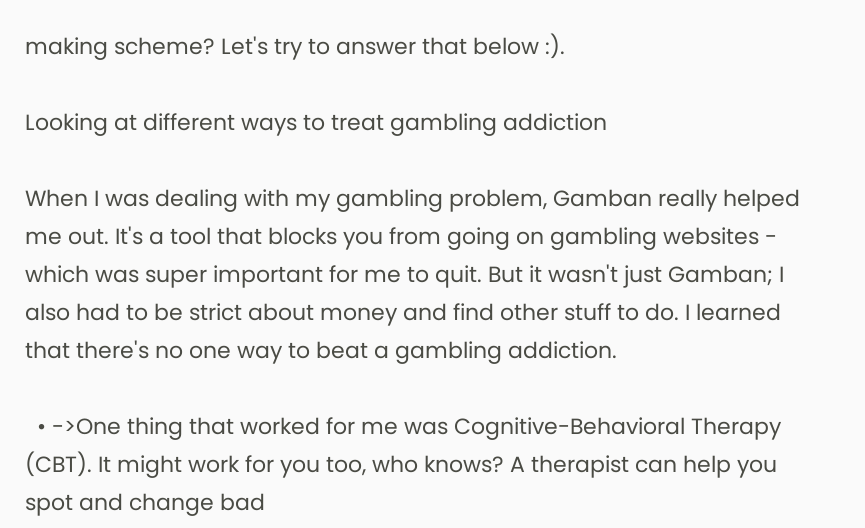making scheme? Let's try to answer that below :).

Looking at different ways to treat gambling addiction

When I was dealing with my gambling problem, Gamban really helped me out. It's a tool that blocks you from going on gambling websites - which was super important for me to quit. But it wasn't just Gamban; I also had to be strict about money and find other stuff to do. I learned that there's no one way to beat a gambling addiction.

  • ->One thing that worked for me was Cognitive-Behavioral Therapy (CBT). It might work for you too, who knows? A therapist can help you spot and change bad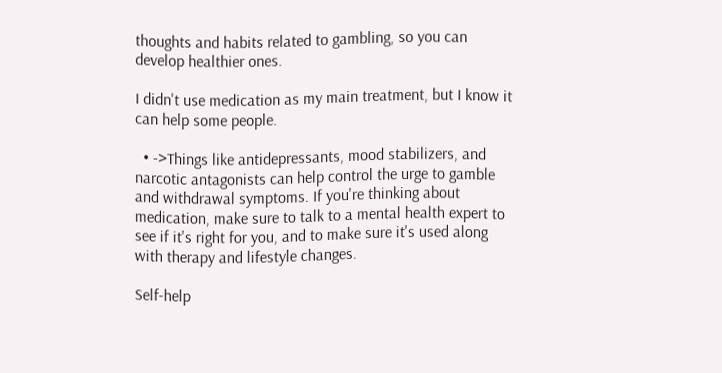thoughts and habits related to gambling, so you can develop healthier ones.

I didn't use medication as my main treatment, but I know it can help some people.

  • ->Things like antidepressants, mood stabilizers, and narcotic antagonists can help control the urge to gamble and withdrawal symptoms. If you're thinking about medication, make sure to talk to a mental health expert to see if it's right for you, and to make sure it's used along with therapy and lifestyle changes.

Self-help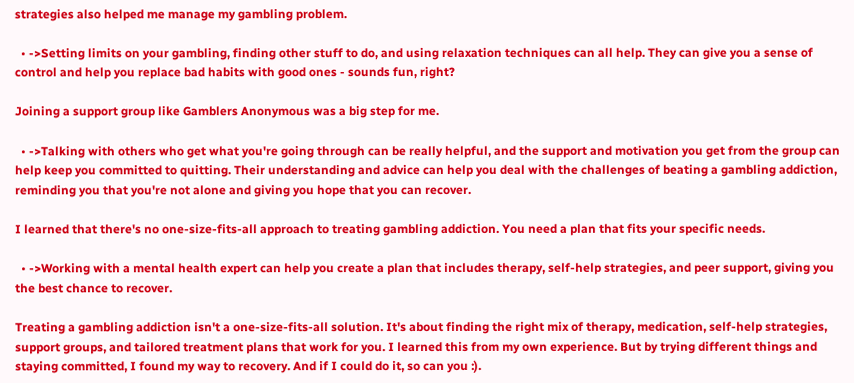strategies also helped me manage my gambling problem.

  • ->Setting limits on your gambling, finding other stuff to do, and using relaxation techniques can all help. They can give you a sense of control and help you replace bad habits with good ones - sounds fun, right?

Joining a support group like Gamblers Anonymous was a big step for me.

  • ->Talking with others who get what you're going through can be really helpful, and the support and motivation you get from the group can help keep you committed to quitting. Their understanding and advice can help you deal with the challenges of beating a gambling addiction, reminding you that you're not alone and giving you hope that you can recover.

I learned that there's no one-size-fits-all approach to treating gambling addiction. You need a plan that fits your specific needs.

  • ->Working with a mental health expert can help you create a plan that includes therapy, self-help strategies, and peer support, giving you the best chance to recover.

Treating a gambling addiction isn't a one-size-fits-all solution. It's about finding the right mix of therapy, medication, self-help strategies, support groups, and tailored treatment plans that work for you. I learned this from my own experience. But by trying different things and staying committed, I found my way to recovery. And if I could do it, so can you :).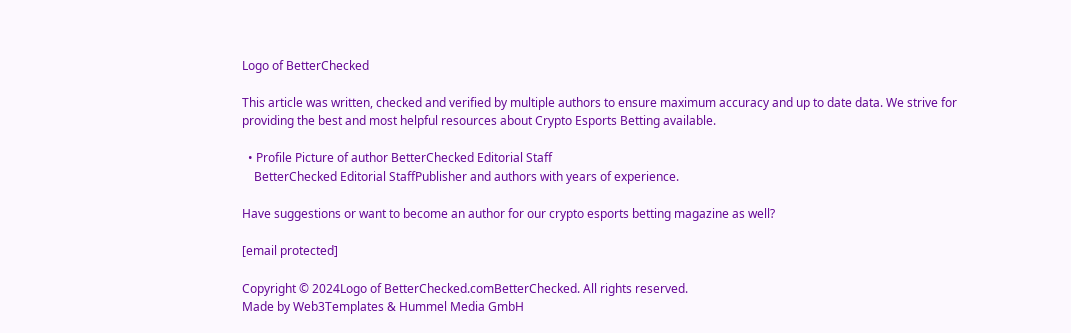Logo of BetterChecked

This article was written, checked and verified by multiple authors to ensure maximum accuracy and up to date data. We strive for providing the best and most helpful resources about Crypto Esports Betting available.

  • Profile Picture of author BetterChecked Editorial Staff
    BetterChecked Editorial StaffPublisher and authors with years of experience.

Have suggestions or want to become an author for our crypto esports betting magazine as well?

[email protected]

Copyright © 2024Logo of BetterChecked.comBetterChecked. All rights reserved.
Made by Web3Templates & Hummel Media GmbH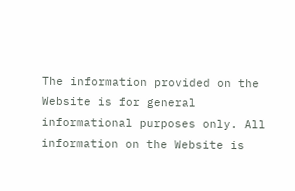The information provided on the Website is for general informational purposes only. All information on the Website is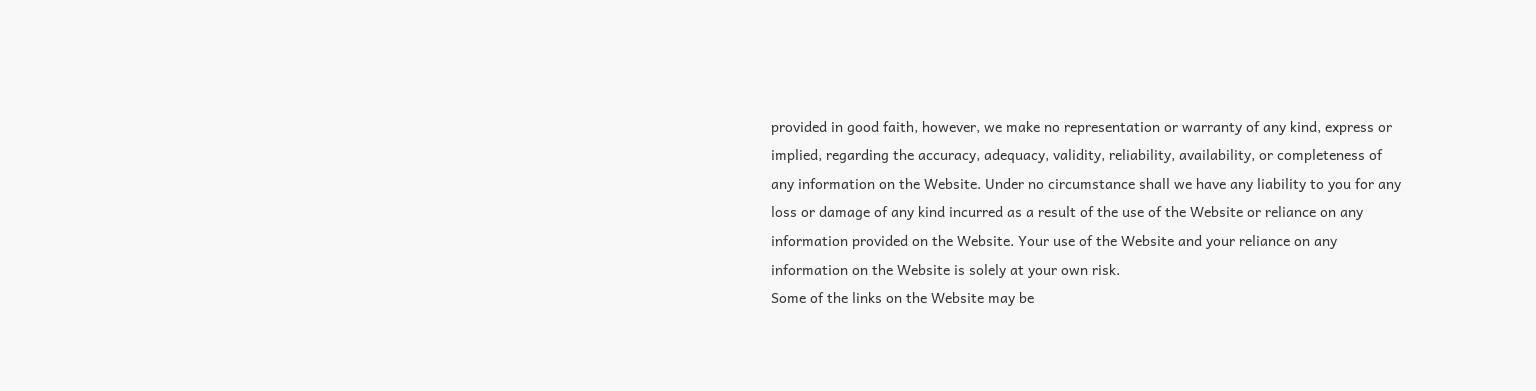provided in good faith, however, we make no representation or warranty of any kind, express or implied, regarding the accuracy, adequacy, validity, reliability, availability, or completeness of any information on the Website. Under no circumstance shall we have any liability to you for any loss or damage of any kind incurred as a result of the use of the Website or reliance on any information provided on the Website. Your use of the Website and your reliance on any information on the Website is solely at your own risk.
Some of the links on the Website may be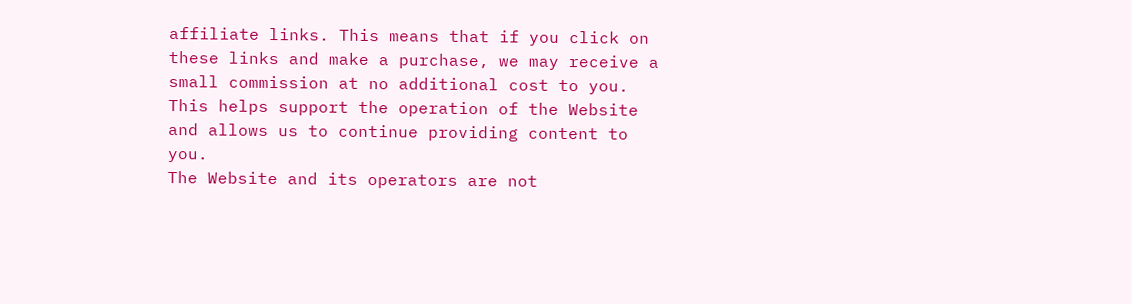affiliate links. This means that if you click on these links and make a purchase, we may receive a small commission at no additional cost to you. This helps support the operation of the Website and allows us to continue providing content to you.
The Website and its operators are not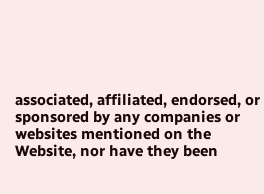associated, affiliated, endorsed, or sponsored by any companies or websites mentioned on the Website, nor have they been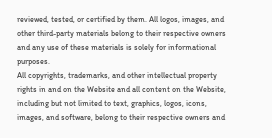reviewed, tested, or certified by them. All logos, images, and other third-party materials belong to their respective owners and any use of these materials is solely for informational purposes.
All copyrights, trademarks, and other intellectual property rights in and on the Website and all content on the Website, including but not limited to text, graphics, logos, icons, images, and software, belong to their respective owners and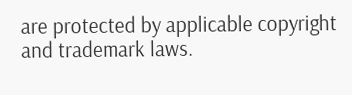are protected by applicable copyright and trademark laws.